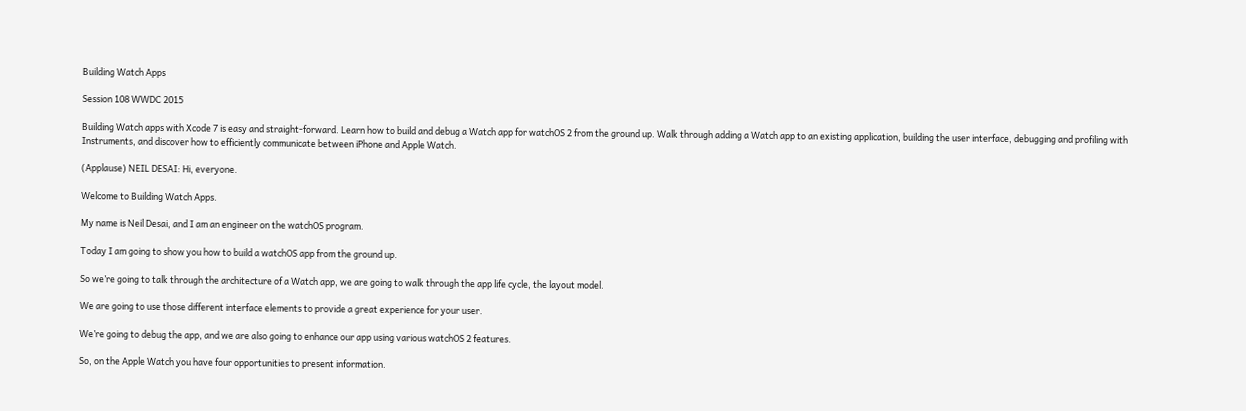Building Watch Apps

Session 108 WWDC 2015

Building Watch apps with Xcode 7 is easy and straight-forward. Learn how to build and debug a Watch app for watchOS 2 from the ground up. Walk through adding a Watch app to an existing application, building the user interface, debugging and profiling with Instruments, and discover how to efficiently communicate between iPhone and Apple Watch.

(Applause) NEIL DESAI: Hi, everyone.

Welcome to Building Watch Apps.

My name is Neil Desai, and I am an engineer on the watchOS program.

Today I am going to show you how to build a watchOS app from the ground up.

So we’re going to talk through the architecture of a Watch app, we are going to walk through the app life cycle, the layout model.

We are going to use those different interface elements to provide a great experience for your user.

We’re going to debug the app, and we are also going to enhance our app using various watchOS 2 features.

So, on the Apple Watch you have four opportunities to present information.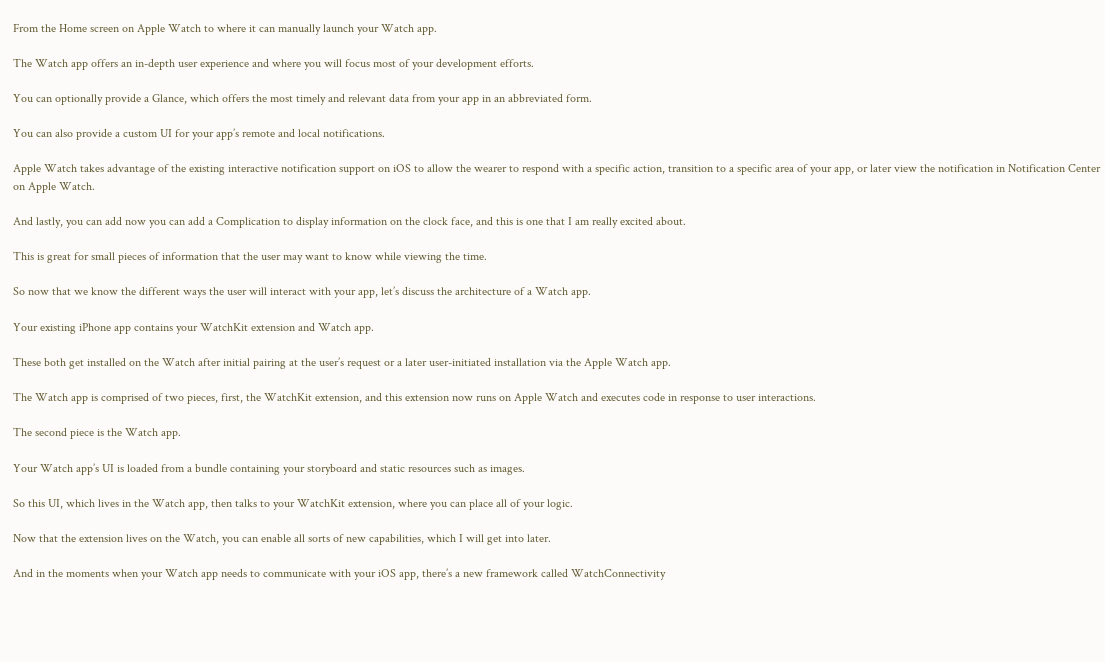From the Home screen on Apple Watch to where it can manually launch your Watch app.

The Watch app offers an in-depth user experience and where you will focus most of your development efforts.

You can optionally provide a Glance, which offers the most timely and relevant data from your app in an abbreviated form.

You can also provide a custom UI for your app’s remote and local notifications.

Apple Watch takes advantage of the existing interactive notification support on iOS to allow the wearer to respond with a specific action, transition to a specific area of your app, or later view the notification in Notification Center on Apple Watch.

And lastly, you can add now you can add a Complication to display information on the clock face, and this is one that I am really excited about.

This is great for small pieces of information that the user may want to know while viewing the time.

So now that we know the different ways the user will interact with your app, let’s discuss the architecture of a Watch app.

Your existing iPhone app contains your WatchKit extension and Watch app.

These both get installed on the Watch after initial pairing at the user’s request or a later user-initiated installation via the Apple Watch app.

The Watch app is comprised of two pieces, first, the WatchKit extension, and this extension now runs on Apple Watch and executes code in response to user interactions.

The second piece is the Watch app.

Your Watch app’s UI is loaded from a bundle containing your storyboard and static resources such as images.

So this UI, which lives in the Watch app, then talks to your WatchKit extension, where you can place all of your logic.

Now that the extension lives on the Watch, you can enable all sorts of new capabilities, which I will get into later.

And in the moments when your Watch app needs to communicate with your iOS app, there’s a new framework called WatchConnectivity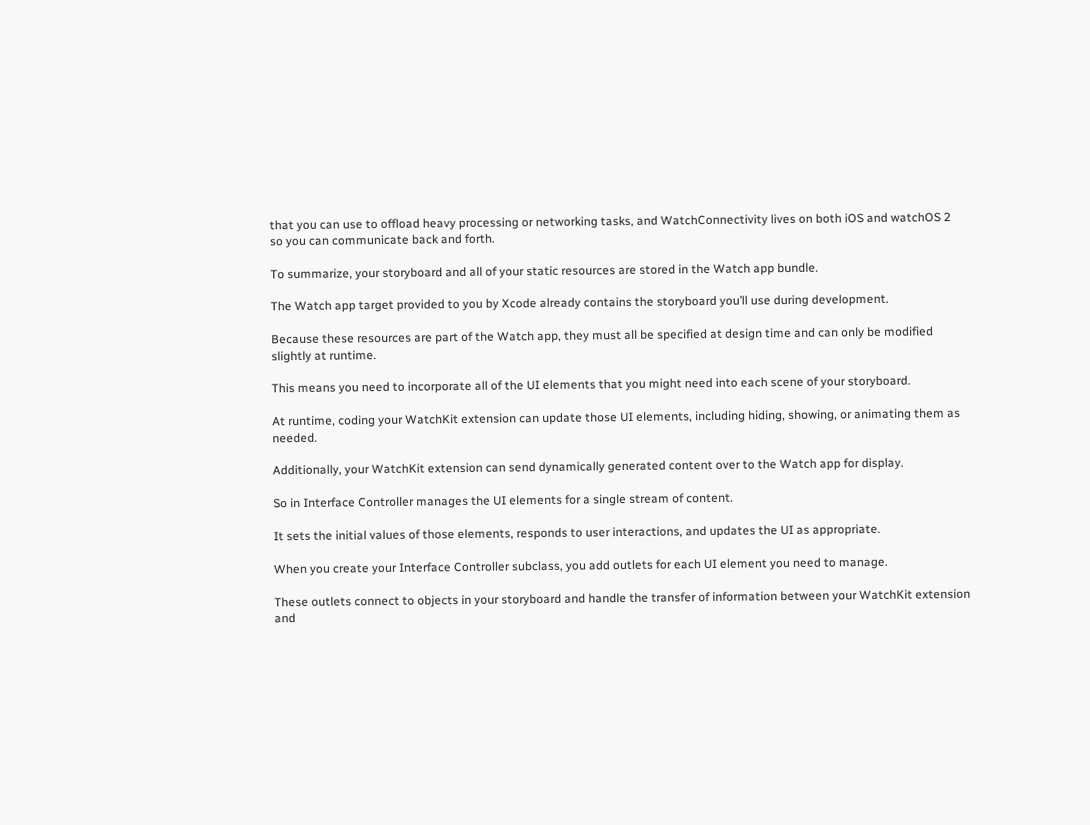that you can use to offload heavy processing or networking tasks, and WatchConnectivity lives on both iOS and watchOS 2 so you can communicate back and forth.

To summarize, your storyboard and all of your static resources are stored in the Watch app bundle.

The Watch app target provided to you by Xcode already contains the storyboard you’ll use during development.

Because these resources are part of the Watch app, they must all be specified at design time and can only be modified slightly at runtime.

This means you need to incorporate all of the UI elements that you might need into each scene of your storyboard.

At runtime, coding your WatchKit extension can update those UI elements, including hiding, showing, or animating them as needed.

Additionally, your WatchKit extension can send dynamically generated content over to the Watch app for display.

So in Interface Controller manages the UI elements for a single stream of content.

It sets the initial values of those elements, responds to user interactions, and updates the UI as appropriate.

When you create your Interface Controller subclass, you add outlets for each UI element you need to manage.

These outlets connect to objects in your storyboard and handle the transfer of information between your WatchKit extension and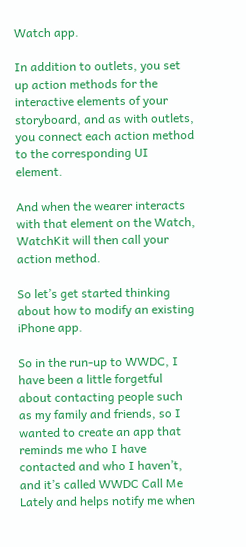Watch app.

In addition to outlets, you set up action methods for the interactive elements of your storyboard, and as with outlets, you connect each action method to the corresponding UI element.

And when the wearer interacts with that element on the Watch, WatchKit will then call your action method.

So let’s get started thinking about how to modify an existing iPhone app.

So in the run-up to WWDC, I have been a little forgetful about contacting people such as my family and friends, so I wanted to create an app that reminds me who I have contacted and who I haven’t, and it’s called WWDC Call Me Lately and helps notify me when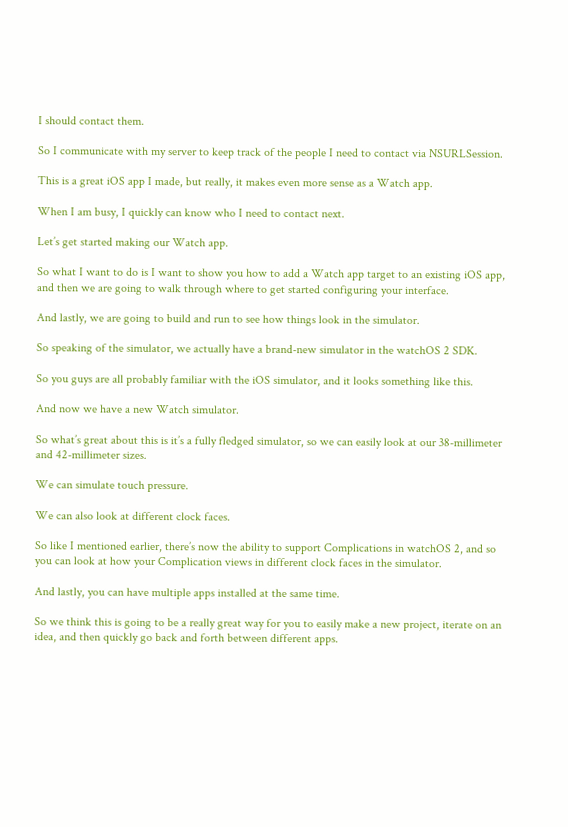I should contact them.

So I communicate with my server to keep track of the people I need to contact via NSURLSession.

This is a great iOS app I made, but really, it makes even more sense as a Watch app.

When I am busy, I quickly can know who I need to contact next.

Let’s get started making our Watch app.

So what I want to do is I want to show you how to add a Watch app target to an existing iOS app, and then we are going to walk through where to get started configuring your interface.

And lastly, we are going to build and run to see how things look in the simulator.

So speaking of the simulator, we actually have a brand-new simulator in the watchOS 2 SDK.

So you guys are all probably familiar with the iOS simulator, and it looks something like this.

And now we have a new Watch simulator.

So what’s great about this is it’s a fully fledged simulator, so we can easily look at our 38-millimeter and 42-millimeter sizes.

We can simulate touch pressure.

We can also look at different clock faces.

So like I mentioned earlier, there’s now the ability to support Complications in watchOS 2, and so you can look at how your Complication views in different clock faces in the simulator.

And lastly, you can have multiple apps installed at the same time.

So we think this is going to be a really great way for you to easily make a new project, iterate on an idea, and then quickly go back and forth between different apps.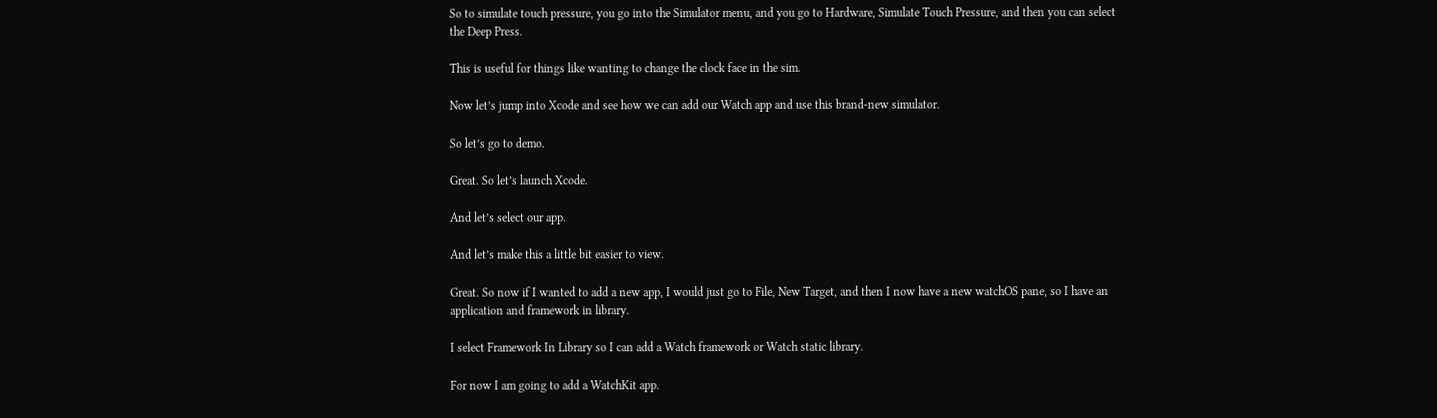So to simulate touch pressure, you go into the Simulator menu, and you go to Hardware, Simulate Touch Pressure, and then you can select the Deep Press.

This is useful for things like wanting to change the clock face in the sim.

Now let’s jump into Xcode and see how we can add our Watch app and use this brand-new simulator.

So let’s go to demo.

Great. So let’s launch Xcode.

And let’s select our app.

And let’s make this a little bit easier to view.

Great. So now if I wanted to add a new app, I would just go to File, New Target, and then I now have a new watchOS pane, so I have an application and framework in library.

I select Framework In Library so I can add a Watch framework or Watch static library.

For now I am going to add a WatchKit app.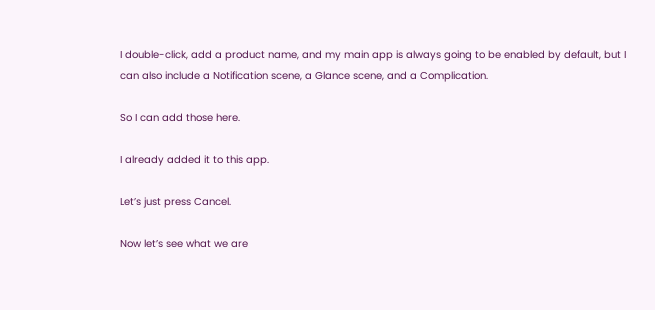I double-click, add a product name, and my main app is always going to be enabled by default, but I can also include a Notification scene, a Glance scene, and a Complication.

So I can add those here.

I already added it to this app.

Let’s just press Cancel.

Now let’s see what we are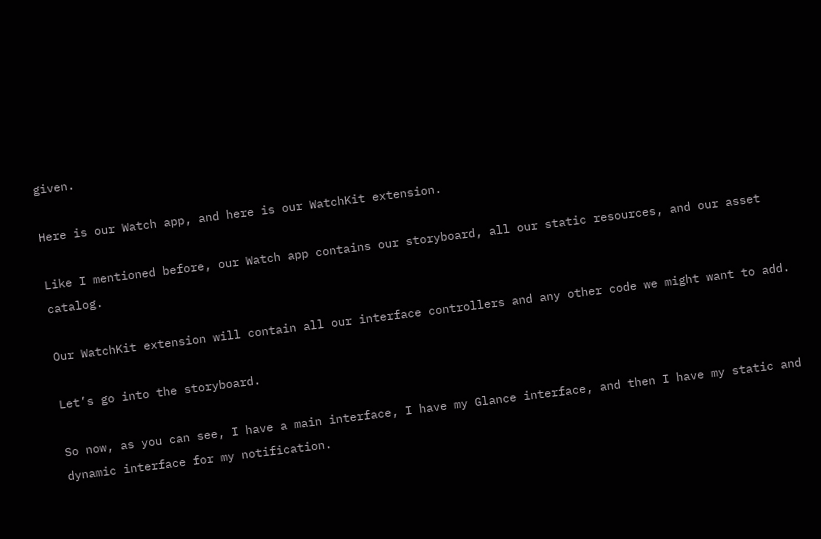given.

Here is our Watch app, and here is our WatchKit extension.

Like I mentioned before, our Watch app contains our storyboard, all our static resources, and our asset catalog.

Our WatchKit extension will contain all our interface controllers and any other code we might want to add.

Let’s go into the storyboard.

So now, as you can see, I have a main interface, I have my Glance interface, and then I have my static and dynamic interface for my notification.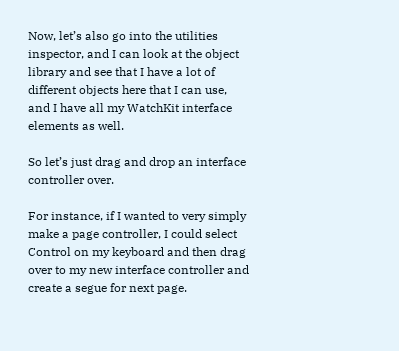Now, let’s also go into the utilities inspector, and I can look at the object library and see that I have a lot of different objects here that I can use, and I have all my WatchKit interface elements as well.

So let’s just drag and drop an interface controller over.

For instance, if I wanted to very simply make a page controller, I could select Control on my keyboard and then drag over to my new interface controller and create a segue for next page.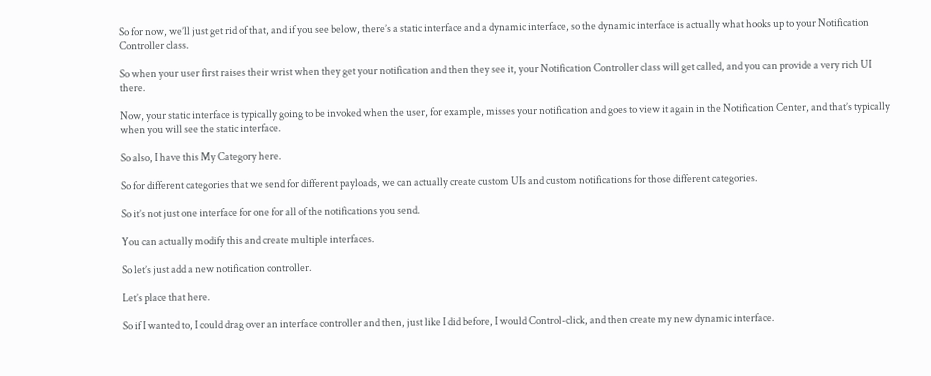So for now, we’ll just get rid of that, and if you see below, there’s a static interface and a dynamic interface, so the dynamic interface is actually what hooks up to your Notification Controller class.

So when your user first raises their wrist when they get your notification and then they see it, your Notification Controller class will get called, and you can provide a very rich UI there.

Now, your static interface is typically going to be invoked when the user, for example, misses your notification and goes to view it again in the Notification Center, and that’s typically when you will see the static interface.

So also, I have this My Category here.

So for different categories that we send for different payloads, we can actually create custom UIs and custom notifications for those different categories.

So it’s not just one interface for one for all of the notifications you send.

You can actually modify this and create multiple interfaces.

So let’s just add a new notification controller.

Let’s place that here.

So if I wanted to, I could drag over an interface controller and then, just like I did before, I would Control-click, and then create my new dynamic interface.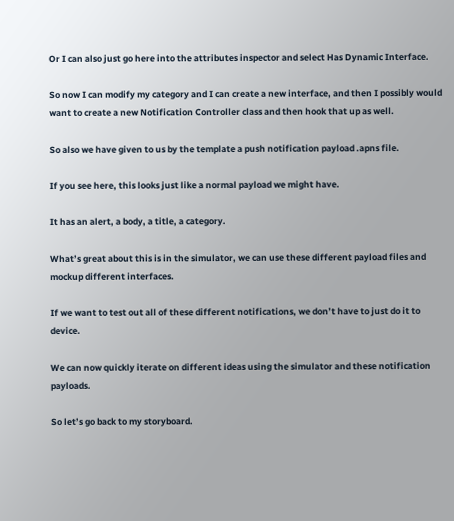Or I can also just go here into the attributes inspector and select Has Dynamic Interface.

So now I can modify my category and I can create a new interface, and then I possibly would want to create a new Notification Controller class and then hook that up as well.

So also we have given to us by the template a push notification payload .apns file.

If you see here, this looks just like a normal payload we might have.

It has an alert, a body, a title, a category.

What’s great about this is in the simulator, we can use these different payload files and mockup different interfaces.

If we want to test out all of these different notifications, we don’t have to just do it to device.

We can now quickly iterate on different ideas using the simulator and these notification payloads.

So let’s go back to my storyboard.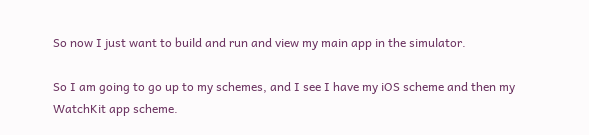So now I just want to build and run and view my main app in the simulator.

So I am going to go up to my schemes, and I see I have my iOS scheme and then my WatchKit app scheme.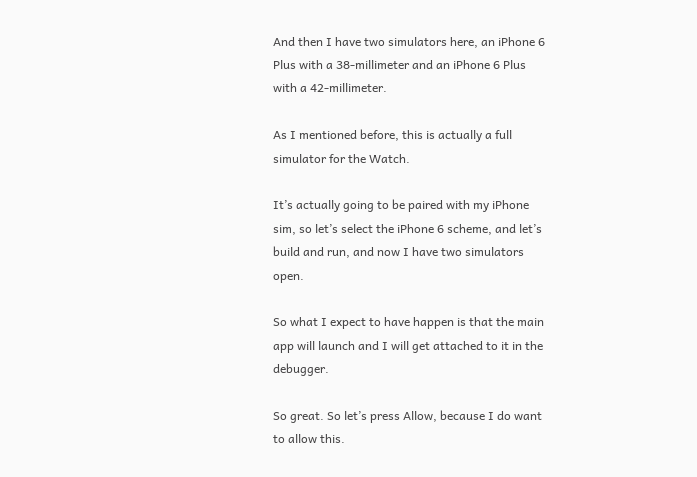And then I have two simulators here, an iPhone 6 Plus with a 38-millimeter and an iPhone 6 Plus with a 42-millimeter.

As I mentioned before, this is actually a full simulator for the Watch.

It’s actually going to be paired with my iPhone sim, so let’s select the iPhone 6 scheme, and let’s build and run, and now I have two simulators open.

So what I expect to have happen is that the main app will launch and I will get attached to it in the debugger.

So great. So let’s press Allow, because I do want to allow this.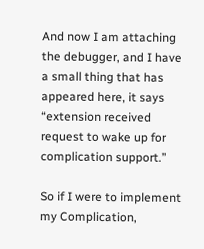And now I am attaching the debugger, and I have a small thing that has appeared here, it says “extension received request to wake up for complication support.”

So if I were to implement my Complication,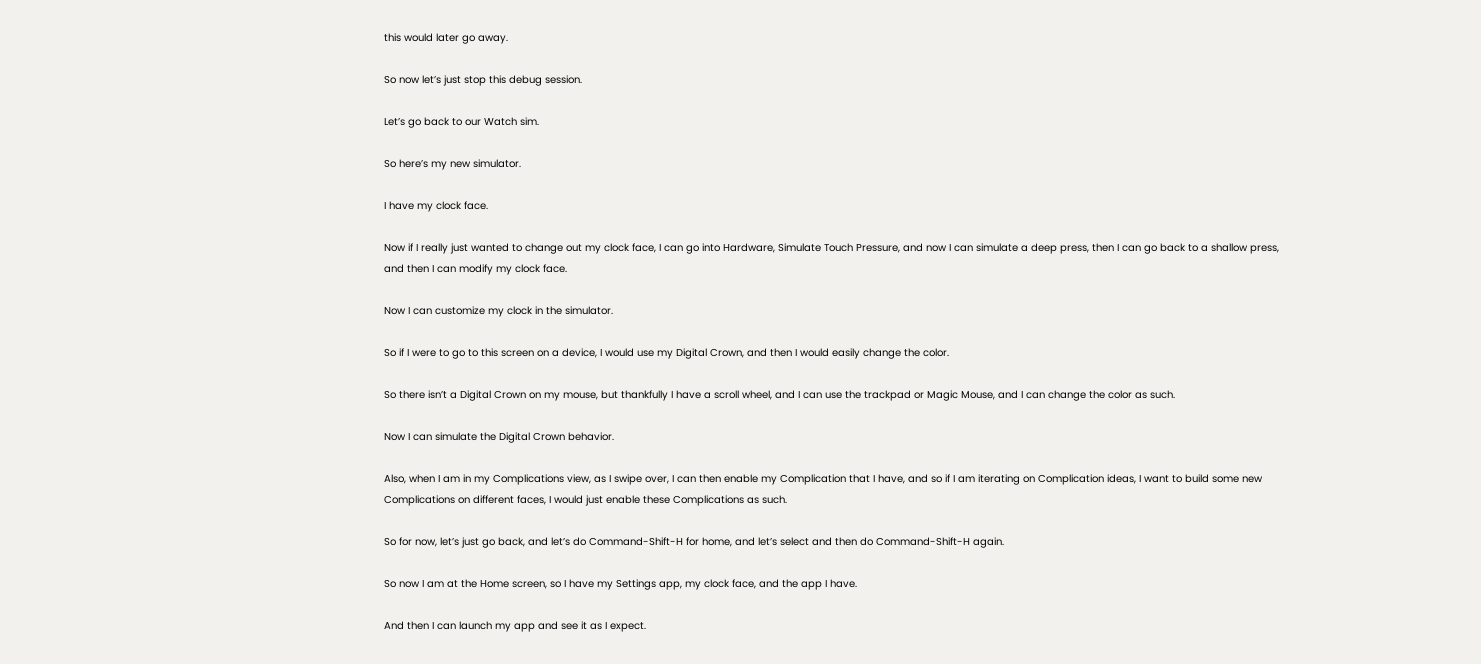this would later go away.

So now let’s just stop this debug session.

Let’s go back to our Watch sim.

So here’s my new simulator.

I have my clock face.

Now if I really just wanted to change out my clock face, I can go into Hardware, Simulate Touch Pressure, and now I can simulate a deep press, then I can go back to a shallow press, and then I can modify my clock face.

Now I can customize my clock in the simulator.

So if I were to go to this screen on a device, I would use my Digital Crown, and then I would easily change the color.

So there isn’t a Digital Crown on my mouse, but thankfully I have a scroll wheel, and I can use the trackpad or Magic Mouse, and I can change the color as such.

Now I can simulate the Digital Crown behavior.

Also, when I am in my Complications view, as I swipe over, I can then enable my Complication that I have, and so if I am iterating on Complication ideas, I want to build some new Complications on different faces, I would just enable these Complications as such.

So for now, let’s just go back, and let’s do Command-Shift-H for home, and let’s select and then do Command-Shift-H again.

So now I am at the Home screen, so I have my Settings app, my clock face, and the app I have.

And then I can launch my app and see it as I expect.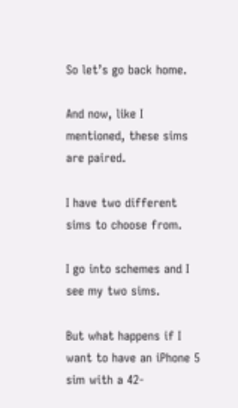So let’s go back home.

And now, like I mentioned, these sims are paired.

I have two different sims to choose from.

I go into schemes and I see my two sims.

But what happens if I want to have an iPhone 5 sim with a 42-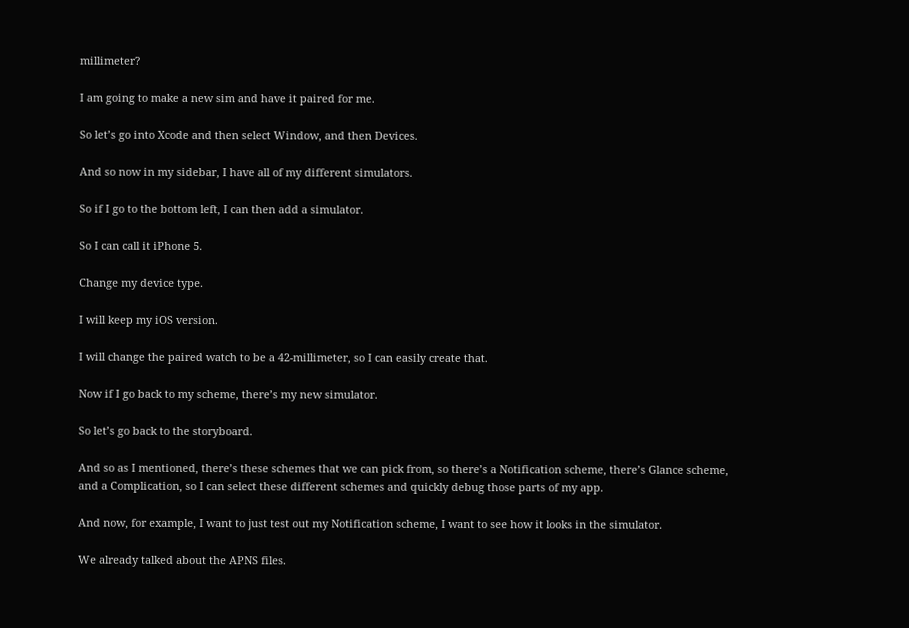millimeter?

I am going to make a new sim and have it paired for me.

So let’s go into Xcode and then select Window, and then Devices.

And so now in my sidebar, I have all of my different simulators.

So if I go to the bottom left, I can then add a simulator.

So I can call it iPhone 5.

Change my device type.

I will keep my iOS version.

I will change the paired watch to be a 42-millimeter, so I can easily create that.

Now if I go back to my scheme, there’s my new simulator.

So let’s go back to the storyboard.

And so as I mentioned, there’s these schemes that we can pick from, so there’s a Notification scheme, there’s Glance scheme, and a Complication, so I can select these different schemes and quickly debug those parts of my app.

And now, for example, I want to just test out my Notification scheme, I want to see how it looks in the simulator.

We already talked about the APNS files.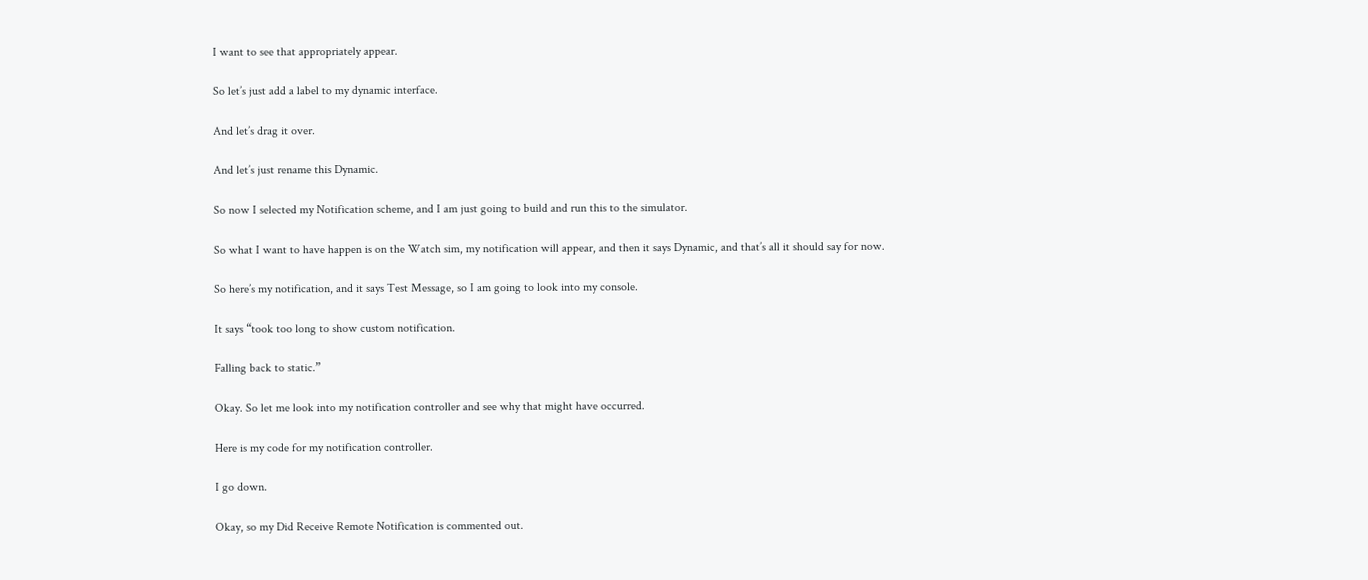I want to see that appropriately appear.

So let’s just add a label to my dynamic interface.

And let’s drag it over.

And let’s just rename this Dynamic.

So now I selected my Notification scheme, and I am just going to build and run this to the simulator.

So what I want to have happen is on the Watch sim, my notification will appear, and then it says Dynamic, and that’s all it should say for now.

So here’s my notification, and it says Test Message, so I am going to look into my console.

It says “took too long to show custom notification.

Falling back to static.”

Okay. So let me look into my notification controller and see why that might have occurred.

Here is my code for my notification controller.

I go down.

Okay, so my Did Receive Remote Notification is commented out.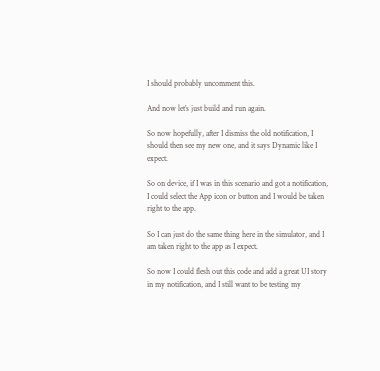I should probably uncomment this.

And now let’s just build and run again.

So now hopefully, after I dismiss the old notification, I should then see my new one, and it says Dynamic like I expect.

So on device, if I was in this scenario and got a notification, I could select the App icon or button and I would be taken right to the app.

So I can just do the same thing here in the simulator, and I am taken right to the app as I expect.

So now I could flesh out this code and add a great UI story in my notification, and I still want to be testing my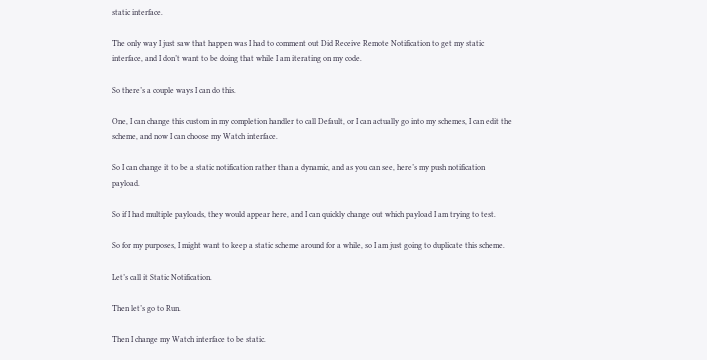static interface.

The only way I just saw that happen was I had to comment out Did Receive Remote Notification to get my static interface, and I don’t want to be doing that while I am iterating on my code.

So there’s a couple ways I can do this.

One, I can change this custom in my completion handler to call Default, or I can actually go into my schemes, I can edit the scheme, and now I can choose my Watch interface.

So I can change it to be a static notification rather than a dynamic, and as you can see, here’s my push notification payload.

So if I had multiple payloads, they would appear here, and I can quickly change out which payload I am trying to test.

So for my purposes, I might want to keep a static scheme around for a while, so I am just going to duplicate this scheme.

Let’s call it Static Notification.

Then let’s go to Run.

Then I change my Watch interface to be static.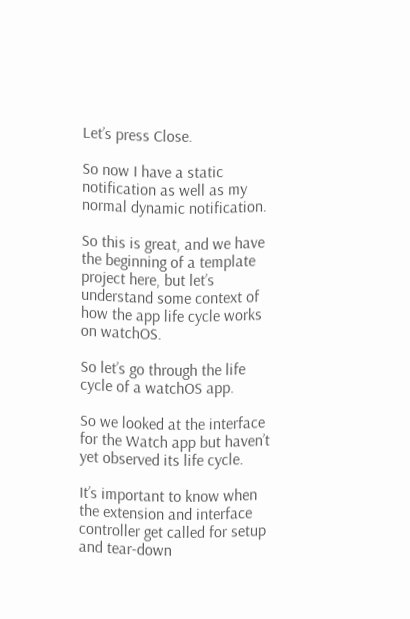Let’s press Close.

So now I have a static notification as well as my normal dynamic notification.

So this is great, and we have the beginning of a template project here, but let’s understand some context of how the app life cycle works on watchOS.

So let’s go through the life cycle of a watchOS app.

So we looked at the interface for the Watch app but haven’t yet observed its life cycle.

It’s important to know when the extension and interface controller get called for setup and tear-down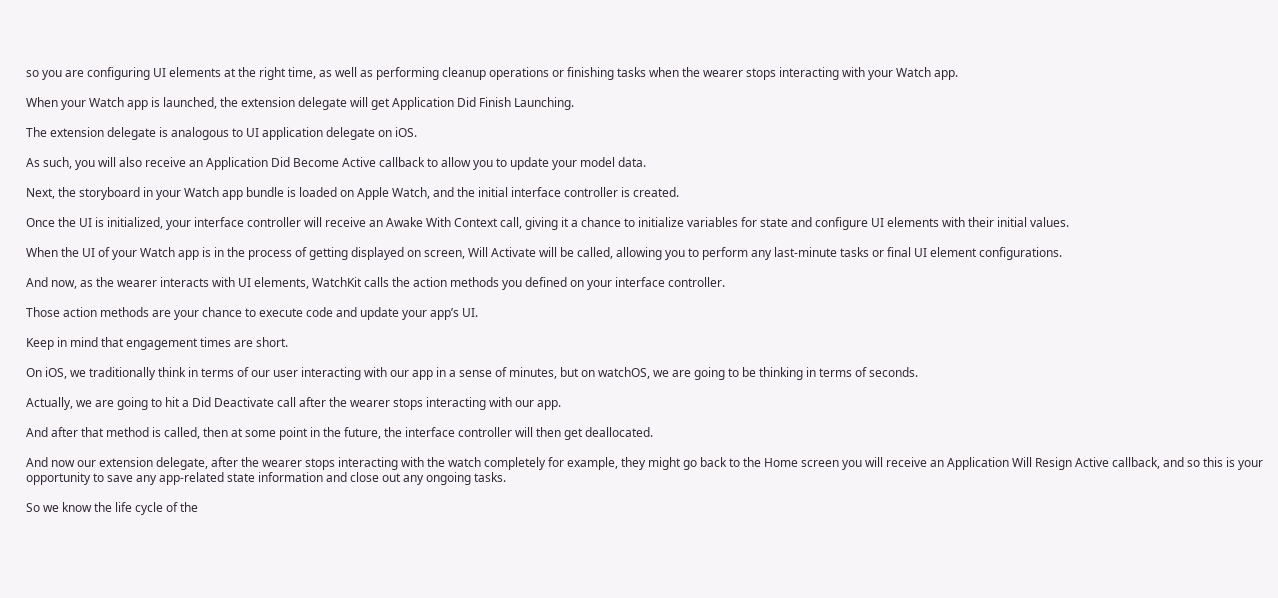so you are configuring UI elements at the right time, as well as performing cleanup operations or finishing tasks when the wearer stops interacting with your Watch app.

When your Watch app is launched, the extension delegate will get Application Did Finish Launching.

The extension delegate is analogous to UI application delegate on iOS.

As such, you will also receive an Application Did Become Active callback to allow you to update your model data.

Next, the storyboard in your Watch app bundle is loaded on Apple Watch, and the initial interface controller is created.

Once the UI is initialized, your interface controller will receive an Awake With Context call, giving it a chance to initialize variables for state and configure UI elements with their initial values.

When the UI of your Watch app is in the process of getting displayed on screen, Will Activate will be called, allowing you to perform any last-minute tasks or final UI element configurations.

And now, as the wearer interacts with UI elements, WatchKit calls the action methods you defined on your interface controller.

Those action methods are your chance to execute code and update your app’s UI.

Keep in mind that engagement times are short.

On iOS, we traditionally think in terms of our user interacting with our app in a sense of minutes, but on watchOS, we are going to be thinking in terms of seconds.

Actually, we are going to hit a Did Deactivate call after the wearer stops interacting with our app.

And after that method is called, then at some point in the future, the interface controller will then get deallocated.

And now our extension delegate, after the wearer stops interacting with the watch completely for example, they might go back to the Home screen you will receive an Application Will Resign Active callback, and so this is your opportunity to save any app-related state information and close out any ongoing tasks.

So we know the life cycle of the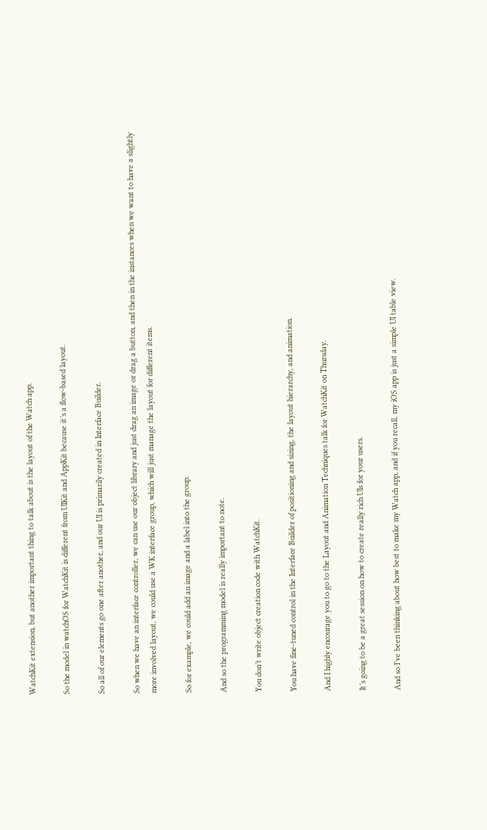WatchKit extension, but another important thing to talk about is the layout of the Watch app.

So the model in watchOS for WatchKit is different from UIKit and AppKit because it’s a flow-based layout.

So all of our elements go one after another, and our UI is primarily created in Interface Builder.

So when we have an interface controller, we can use our object library and just drag an image or drag a button, and then in the instances when we want to have a slightly more involved layout, we could use a WK interface group, which will just manage the layout for different items.

So for example, we could add an image and a label into the group.

And so the programming model is really important to note.

You don’t write object creation code with WatchKit.

You have fine-tuned control in the Interface Builder of positioning and sizing, the layout hierarchy, and animation.

And I highly encourage you to go to the Layout and Animation Techniques talk for WatchKit on Thursday.

It’s going to be a great session on how to create really rich UIs for your users.

And so I’ve been thinking about how best to make my Watch app, and if you recall, my iOS app is just a simple UI table view.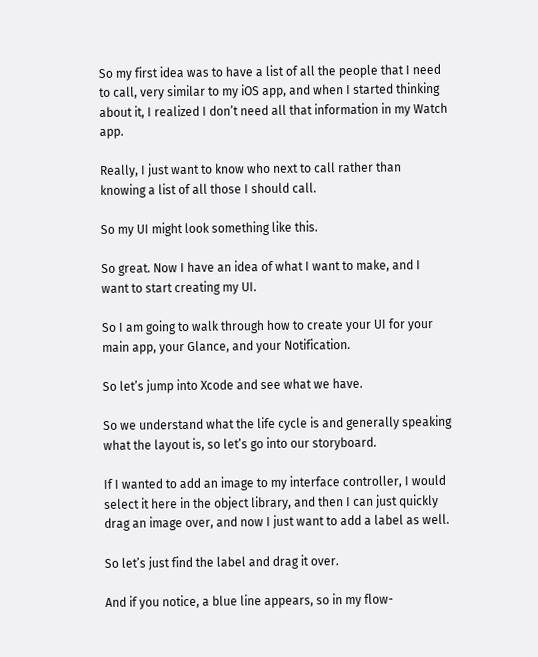So my first idea was to have a list of all the people that I need to call, very similar to my iOS app, and when I started thinking about it, I realized I don’t need all that information in my Watch app.

Really, I just want to know who next to call rather than knowing a list of all those I should call.

So my UI might look something like this.

So great. Now I have an idea of what I want to make, and I want to start creating my UI.

So I am going to walk through how to create your UI for your main app, your Glance, and your Notification.

So let’s jump into Xcode and see what we have.

So we understand what the life cycle is and generally speaking what the layout is, so let’s go into our storyboard.

If I wanted to add an image to my interface controller, I would select it here in the object library, and then I can just quickly drag an image over, and now I just want to add a label as well.

So let’s just find the label and drag it over.

And if you notice, a blue line appears, so in my flow-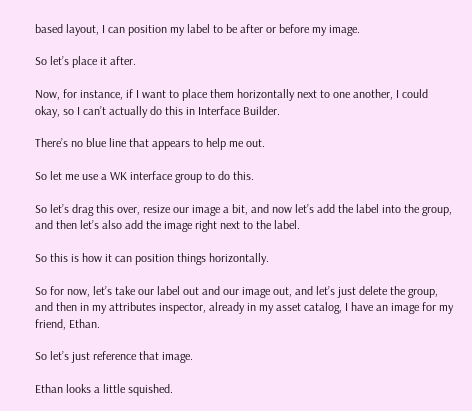based layout, I can position my label to be after or before my image.

So let’s place it after.

Now, for instance, if I want to place them horizontally next to one another, I could okay, so I can’t actually do this in Interface Builder.

There’s no blue line that appears to help me out.

So let me use a WK interface group to do this.

So let’s drag this over, resize our image a bit, and now let’s add the label into the group, and then let’s also add the image right next to the label.

So this is how it can position things horizontally.

So for now, let’s take our label out and our image out, and let’s just delete the group, and then in my attributes inspector, already in my asset catalog, I have an image for my friend, Ethan.

So let’s just reference that image.

Ethan looks a little squished.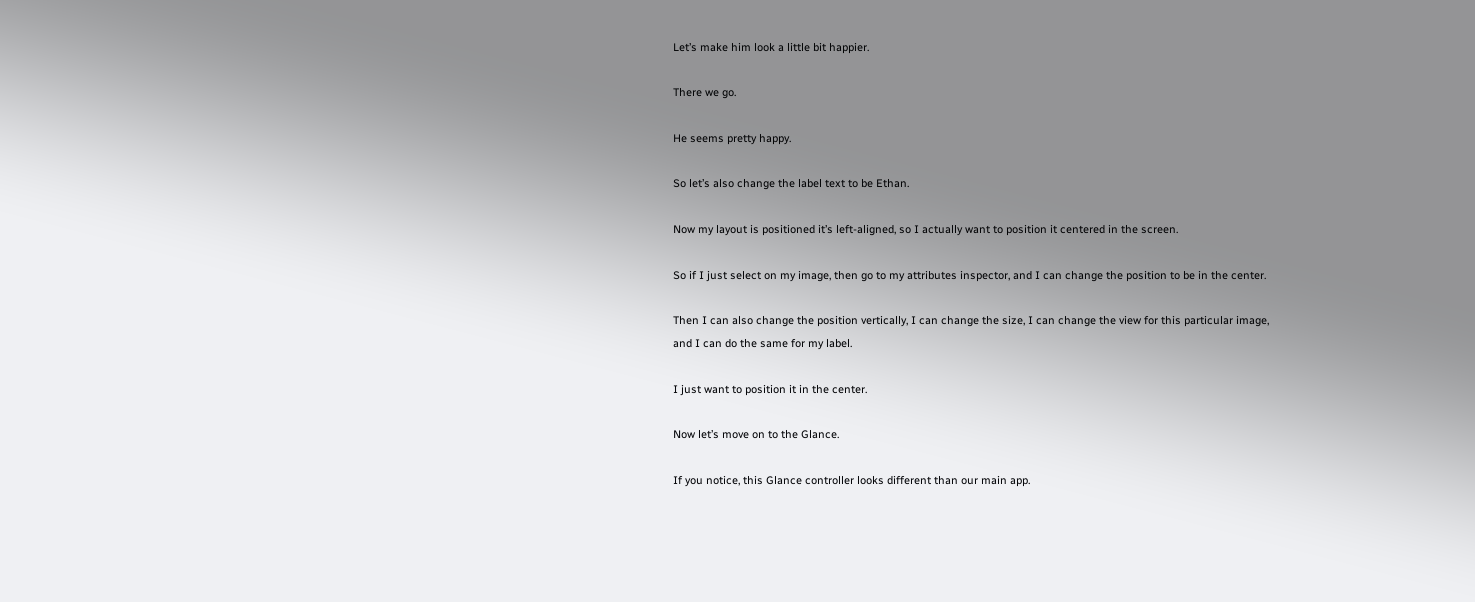Let’s make him look a little bit happier.

There we go.

He seems pretty happy.

So let’s also change the label text to be Ethan.

Now my layout is positioned it’s left-aligned, so I actually want to position it centered in the screen.

So if I just select on my image, then go to my attributes inspector, and I can change the position to be in the center.

Then I can also change the position vertically, I can change the size, I can change the view for this particular image, and I can do the same for my label.

I just want to position it in the center.

Now let’s move on to the Glance.

If you notice, this Glance controller looks different than our main app.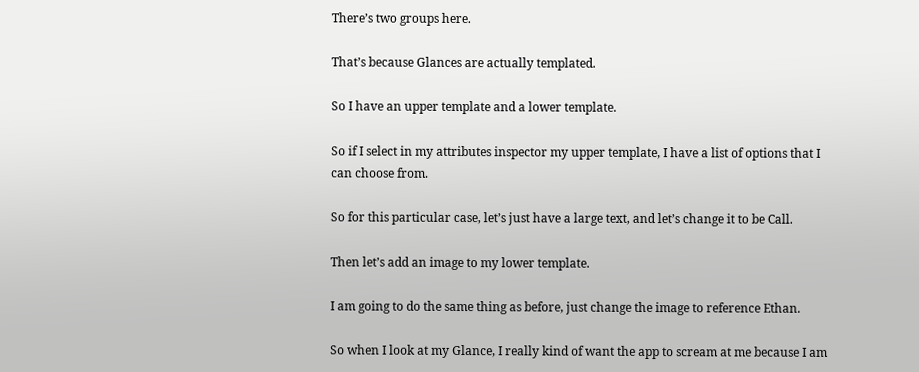There’s two groups here.

That’s because Glances are actually templated.

So I have an upper template and a lower template.

So if I select in my attributes inspector my upper template, I have a list of options that I can choose from.

So for this particular case, let’s just have a large text, and let’s change it to be Call.

Then let’s add an image to my lower template.

I am going to do the same thing as before, just change the image to reference Ethan.

So when I look at my Glance, I really kind of want the app to scream at me because I am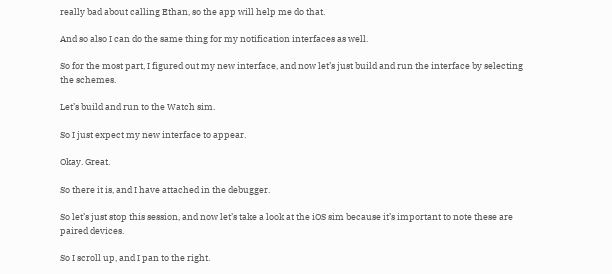really bad about calling Ethan, so the app will help me do that.

And so also I can do the same thing for my notification interfaces as well.

So for the most part, I figured out my new interface, and now let’s just build and run the interface by selecting the schemes.

Let’s build and run to the Watch sim.

So I just expect my new interface to appear.

Okay. Great.

So there it is, and I have attached in the debugger.

So let’s just stop this session, and now let’s take a look at the iOS sim because it’s important to note these are paired devices.

So I scroll up, and I pan to the right.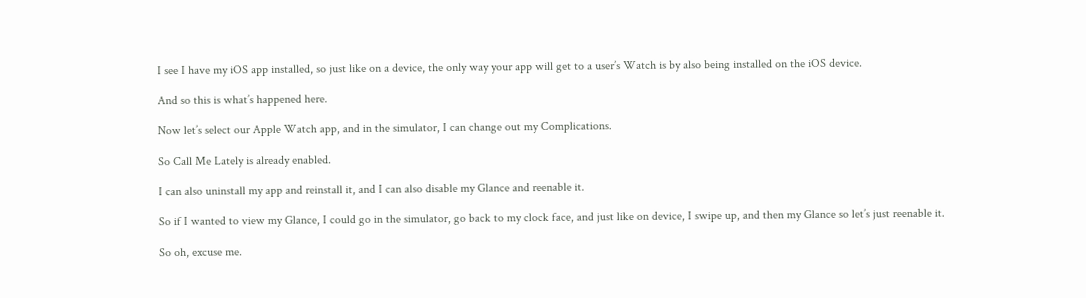I see I have my iOS app installed, so just like on a device, the only way your app will get to a user’s Watch is by also being installed on the iOS device.

And so this is what’s happened here.

Now let’s select our Apple Watch app, and in the simulator, I can change out my Complications.

So Call Me Lately is already enabled.

I can also uninstall my app and reinstall it, and I can also disable my Glance and reenable it.

So if I wanted to view my Glance, I could go in the simulator, go back to my clock face, and just like on device, I swipe up, and then my Glance so let’s just reenable it.

So oh, excuse me.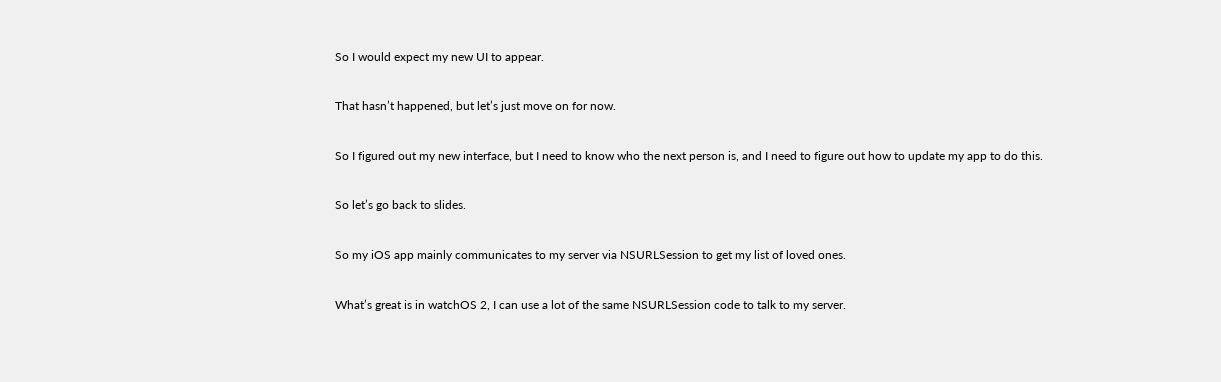So I would expect my new UI to appear.

That hasn’t happened, but let’s just move on for now.

So I figured out my new interface, but I need to know who the next person is, and I need to figure out how to update my app to do this.

So let’s go back to slides.

So my iOS app mainly communicates to my server via NSURLSession to get my list of loved ones.

What’s great is in watchOS 2, I can use a lot of the same NSURLSession code to talk to my server.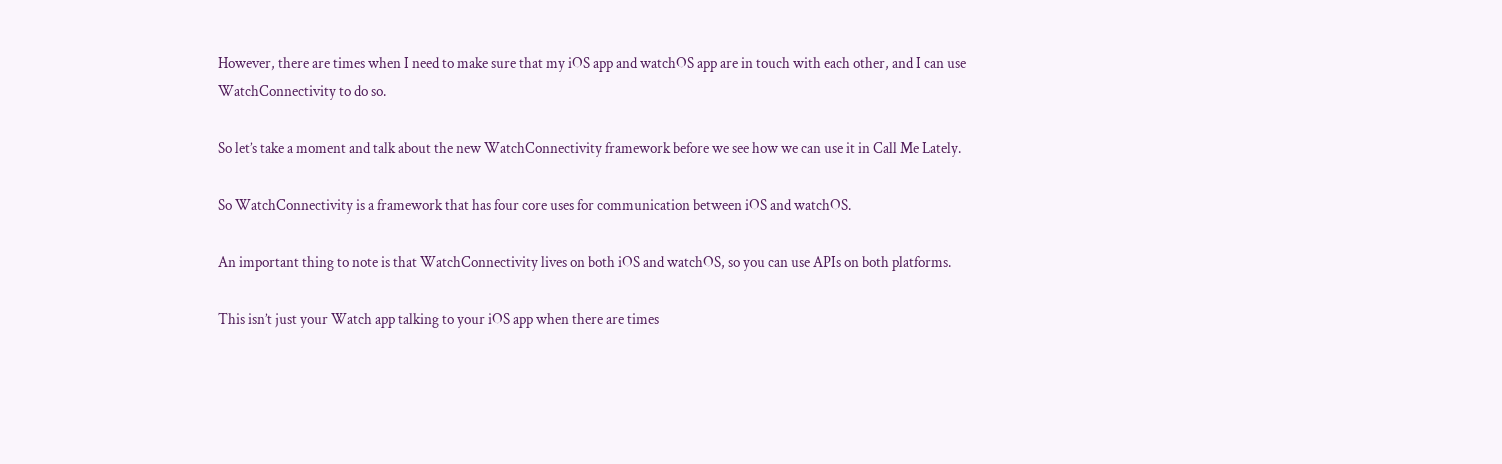However, there are times when I need to make sure that my iOS app and watchOS app are in touch with each other, and I can use WatchConnectivity to do so.

So let’s take a moment and talk about the new WatchConnectivity framework before we see how we can use it in Call Me Lately.

So WatchConnectivity is a framework that has four core uses for communication between iOS and watchOS.

An important thing to note is that WatchConnectivity lives on both iOS and watchOS, so you can use APIs on both platforms.

This isn’t just your Watch app talking to your iOS app when there are times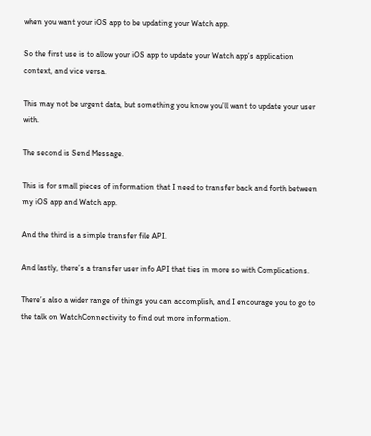when you want your iOS app to be updating your Watch app.

So the first use is to allow your iOS app to update your Watch app’s application context, and vice versa.

This may not be urgent data, but something you know you’ll want to update your user with.

The second is Send Message.

This is for small pieces of information that I need to transfer back and forth between my iOS app and Watch app.

And the third is a simple transfer file API.

And lastly, there’s a transfer user info API that ties in more so with Complications.

There’s also a wider range of things you can accomplish, and I encourage you to go to the talk on WatchConnectivity to find out more information.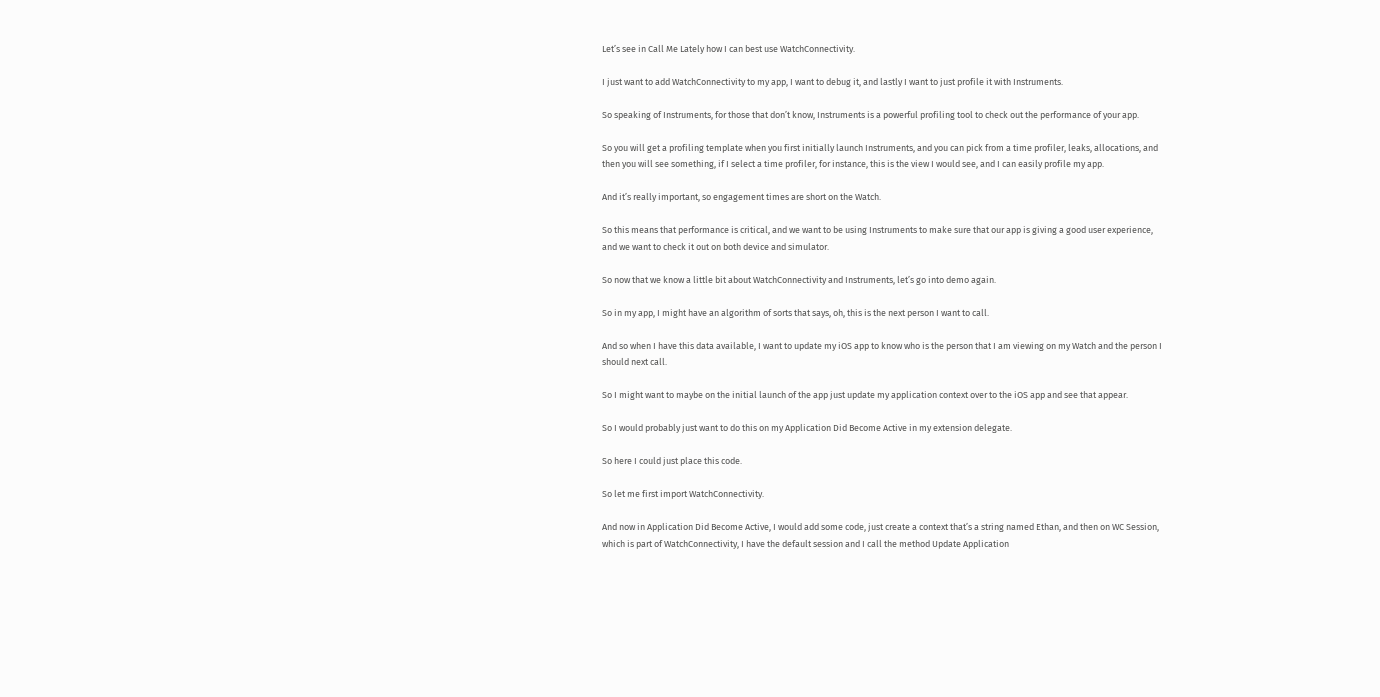Let’s see in Call Me Lately how I can best use WatchConnectivity.

I just want to add WatchConnectivity to my app, I want to debug it, and lastly I want to just profile it with Instruments.

So speaking of Instruments, for those that don’t know, Instruments is a powerful profiling tool to check out the performance of your app.

So you will get a profiling template when you first initially launch Instruments, and you can pick from a time profiler, leaks, allocations, and then you will see something, if I select a time profiler, for instance, this is the view I would see, and I can easily profile my app.

And it’s really important, so engagement times are short on the Watch.

So this means that performance is critical, and we want to be using Instruments to make sure that our app is giving a good user experience, and we want to check it out on both device and simulator.

So now that we know a little bit about WatchConnectivity and Instruments, let’s go into demo again.

So in my app, I might have an algorithm of sorts that says, oh, this is the next person I want to call.

And so when I have this data available, I want to update my iOS app to know who is the person that I am viewing on my Watch and the person I should next call.

So I might want to maybe on the initial launch of the app just update my application context over to the iOS app and see that appear.

So I would probably just want to do this on my Application Did Become Active in my extension delegate.

So here I could just place this code.

So let me first import WatchConnectivity.

And now in Application Did Become Active, I would add some code, just create a context that’s a string named Ethan, and then on WC Session, which is part of WatchConnectivity, I have the default session and I call the method Update Application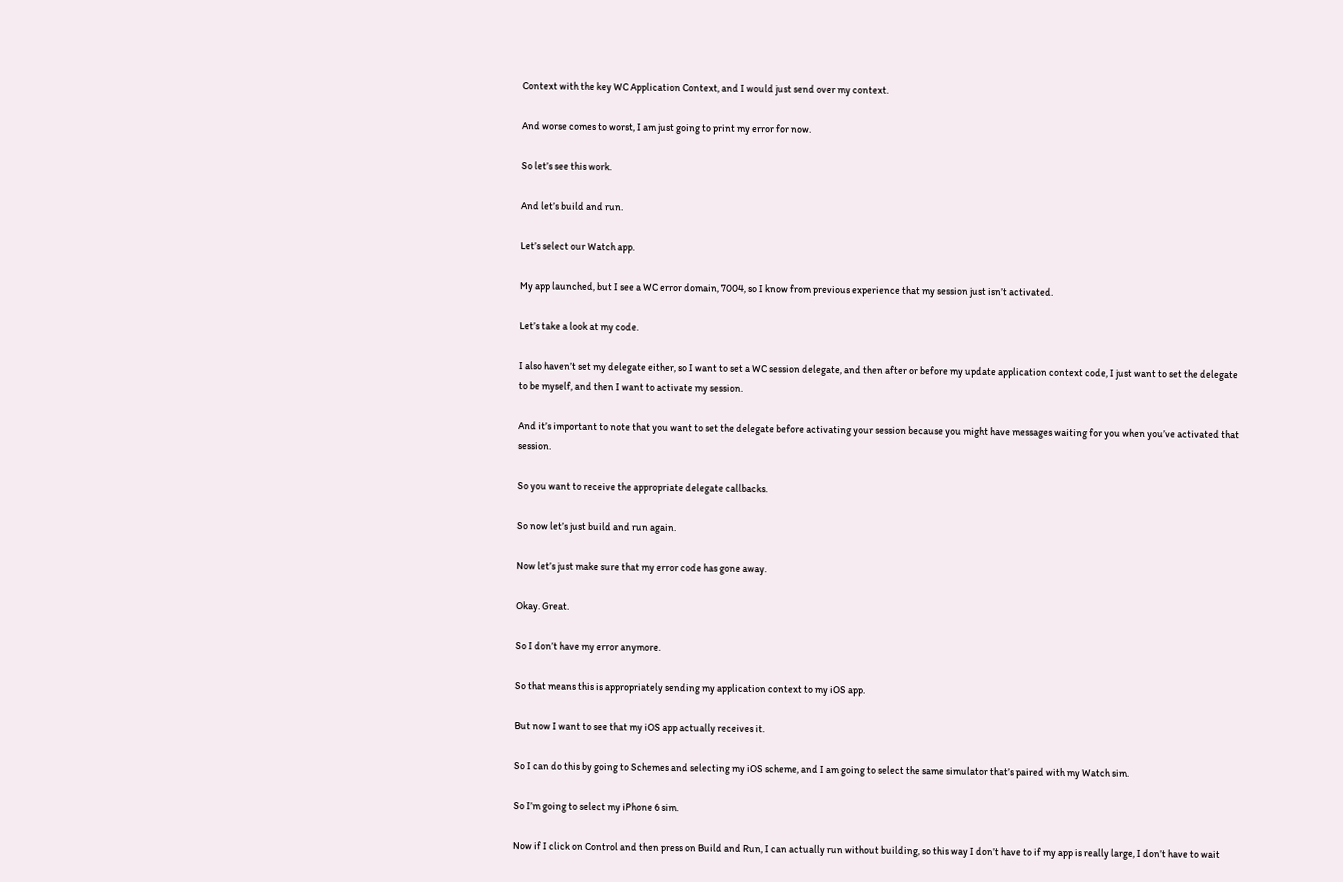Context with the key WC Application Context, and I would just send over my context.

And worse comes to worst, I am just going to print my error for now.

So let’s see this work.

And let’s build and run.

Let’s select our Watch app.

My app launched, but I see a WC error domain, 7004, so I know from previous experience that my session just isn’t activated.

Let’s take a look at my code.

I also haven’t set my delegate either, so I want to set a WC session delegate, and then after or before my update application context code, I just want to set the delegate to be myself, and then I want to activate my session.

And it’s important to note that you want to set the delegate before activating your session because you might have messages waiting for you when you’ve activated that session.

So you want to receive the appropriate delegate callbacks.

So now let’s just build and run again.

Now let’s just make sure that my error code has gone away.

Okay. Great.

So I don’t have my error anymore.

So that means this is appropriately sending my application context to my iOS app.

But now I want to see that my iOS app actually receives it.

So I can do this by going to Schemes and selecting my iOS scheme, and I am going to select the same simulator that’s paired with my Watch sim.

So I’m going to select my iPhone 6 sim.

Now if I click on Control and then press on Build and Run, I can actually run without building, so this way I don’t have to if my app is really large, I don’t have to wait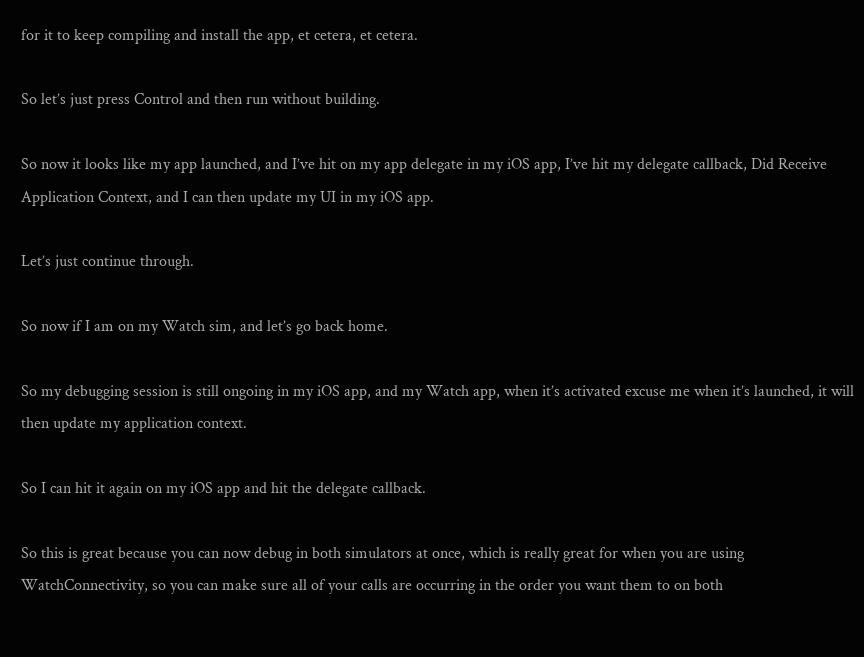for it to keep compiling and install the app, et cetera, et cetera.

So let’s just press Control and then run without building.

So now it looks like my app launched, and I’ve hit on my app delegate in my iOS app, I’ve hit my delegate callback, Did Receive Application Context, and I can then update my UI in my iOS app.

Let’s just continue through.

So now if I am on my Watch sim, and let’s go back home.

So my debugging session is still ongoing in my iOS app, and my Watch app, when it’s activated excuse me when it’s launched, it will then update my application context.

So I can hit it again on my iOS app and hit the delegate callback.

So this is great because you can now debug in both simulators at once, which is really great for when you are using WatchConnectivity, so you can make sure all of your calls are occurring in the order you want them to on both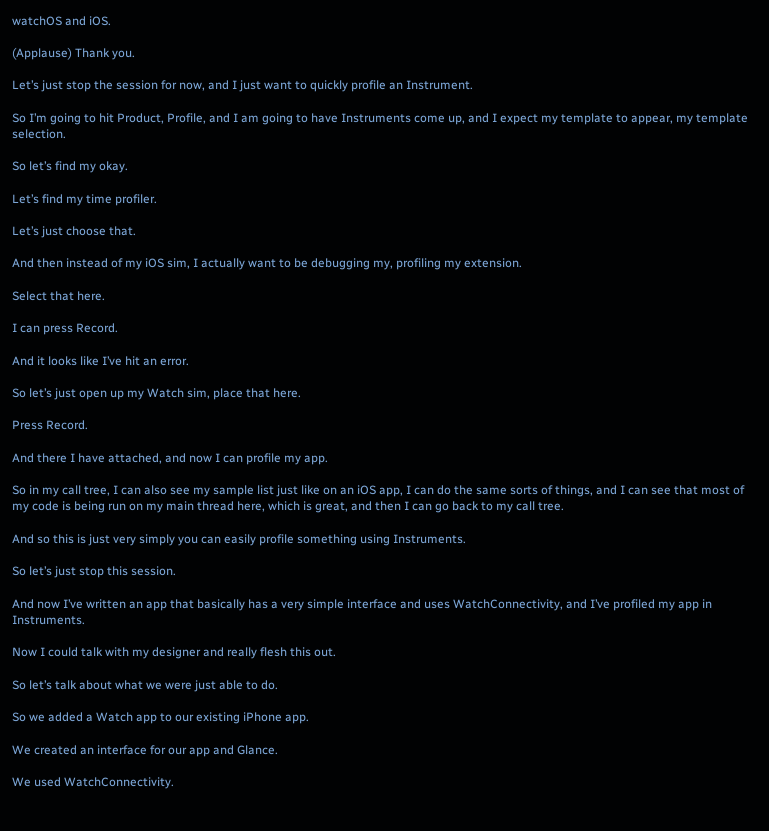watchOS and iOS.

(Applause) Thank you.

Let’s just stop the session for now, and I just want to quickly profile an Instrument.

So I’m going to hit Product, Profile, and I am going to have Instruments come up, and I expect my template to appear, my template selection.

So let’s find my okay.

Let’s find my time profiler.

Let’s just choose that.

And then instead of my iOS sim, I actually want to be debugging my, profiling my extension.

Select that here.

I can press Record.

And it looks like I’ve hit an error.

So let’s just open up my Watch sim, place that here.

Press Record.

And there I have attached, and now I can profile my app.

So in my call tree, I can also see my sample list just like on an iOS app, I can do the same sorts of things, and I can see that most of my code is being run on my main thread here, which is great, and then I can go back to my call tree.

And so this is just very simply you can easily profile something using Instruments.

So let’s just stop this session.

And now I’ve written an app that basically has a very simple interface and uses WatchConnectivity, and I’ve profiled my app in Instruments.

Now I could talk with my designer and really flesh this out.

So let’s talk about what we were just able to do.

So we added a Watch app to our existing iPhone app.

We created an interface for our app and Glance.

We used WatchConnectivity.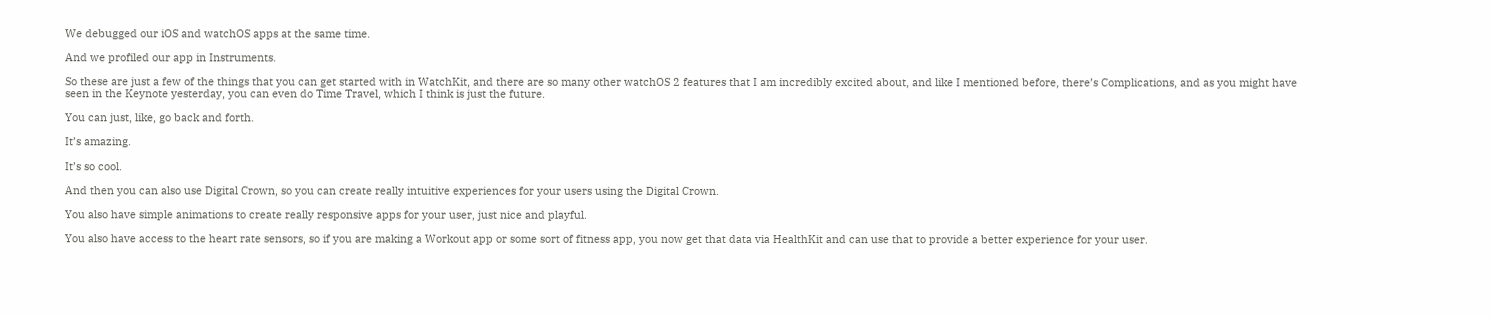We debugged our iOS and watchOS apps at the same time.

And we profiled our app in Instruments.

So these are just a few of the things that you can get started with in WatchKit, and there are so many other watchOS 2 features that I am incredibly excited about, and like I mentioned before, there’s Complications, and as you might have seen in the Keynote yesterday, you can even do Time Travel, which I think is just the future.

You can just, like, go back and forth.

It’s amazing.

It’s so cool.

And then you can also use Digital Crown, so you can create really intuitive experiences for your users using the Digital Crown.

You also have simple animations to create really responsive apps for your user, just nice and playful.

You also have access to the heart rate sensors, so if you are making a Workout app or some sort of fitness app, you now get that data via HealthKit and can use that to provide a better experience for your user.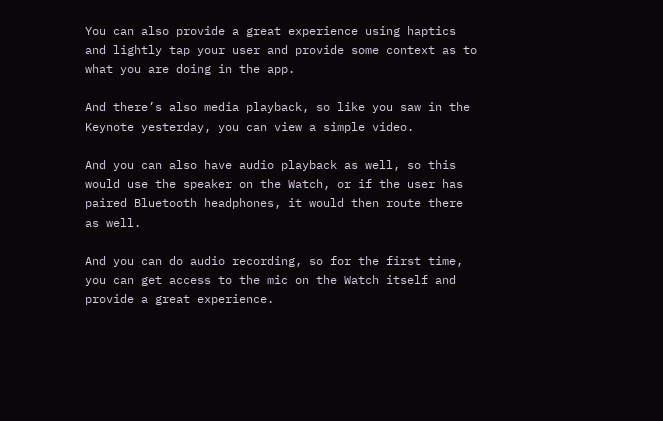You can also provide a great experience using haptics and lightly tap your user and provide some context as to what you are doing in the app.

And there’s also media playback, so like you saw in the Keynote yesterday, you can view a simple video.

And you can also have audio playback as well, so this would use the speaker on the Watch, or if the user has paired Bluetooth headphones, it would then route there as well.

And you can do audio recording, so for the first time, you can get access to the mic on the Watch itself and provide a great experience.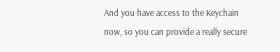And you have access to the Keychain now, so you can provide a really secure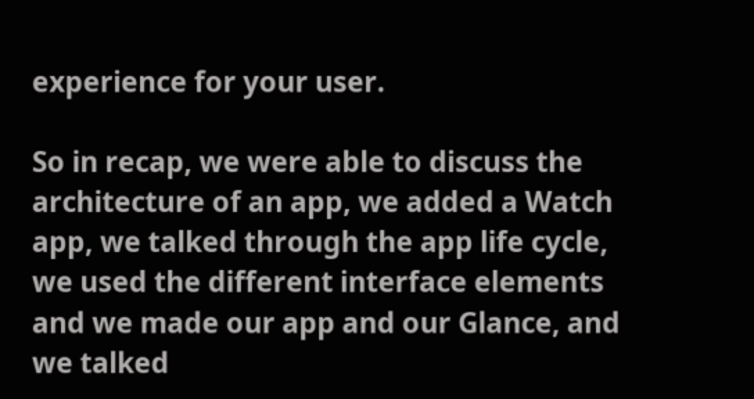experience for your user.

So in recap, we were able to discuss the architecture of an app, we added a Watch app, we talked through the app life cycle, we used the different interface elements and we made our app and our Glance, and we talked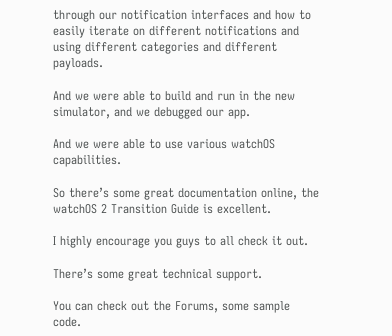through our notification interfaces and how to easily iterate on different notifications and using different categories and different payloads.

And we were able to build and run in the new simulator, and we debugged our app.

And we were able to use various watchOS capabilities.

So there’s some great documentation online, the watchOS 2 Transition Guide is excellent.

I highly encourage you guys to all check it out.

There’s some great technical support.

You can check out the Forums, some sample code.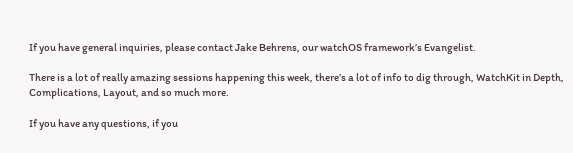If you have general inquiries, please contact Jake Behrens, our watchOS framework’s Evangelist.

There is a lot of really amazing sessions happening this week, there’s a lot of info to dig through, WatchKit in Depth, Complications, Layout, and so much more.

If you have any questions, if you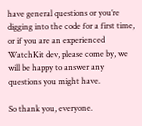have general questions or you’re digging into the code for a first time, or if you are an experienced WatchKit dev, please come by, we will be happy to answer any questions you might have.

So thank you, everyone.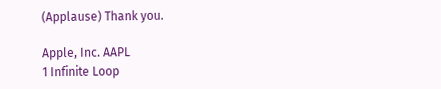(Applause) Thank you.

Apple, Inc. AAPL
1 Infinite Loop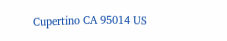Cupertino CA 95014 US